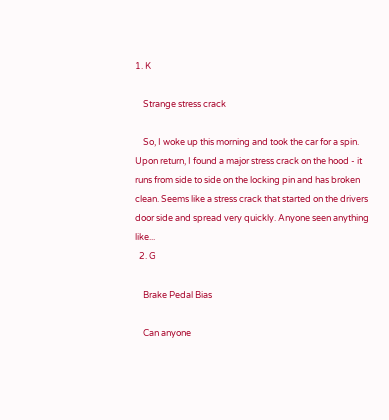1. K

    Strange stress crack

    So, I woke up this morning and took the car for a spin. Upon return, I found a major stress crack on the hood - it runs from side to side on the locking pin and has broken clean. Seems like a stress crack that started on the drivers door side and spread very quickly. Anyone seen anything like...
  2. G

    Brake Pedal Bias

    Can anyone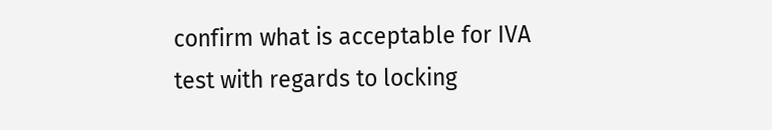confirm what is acceptable for IVA test with regards to locking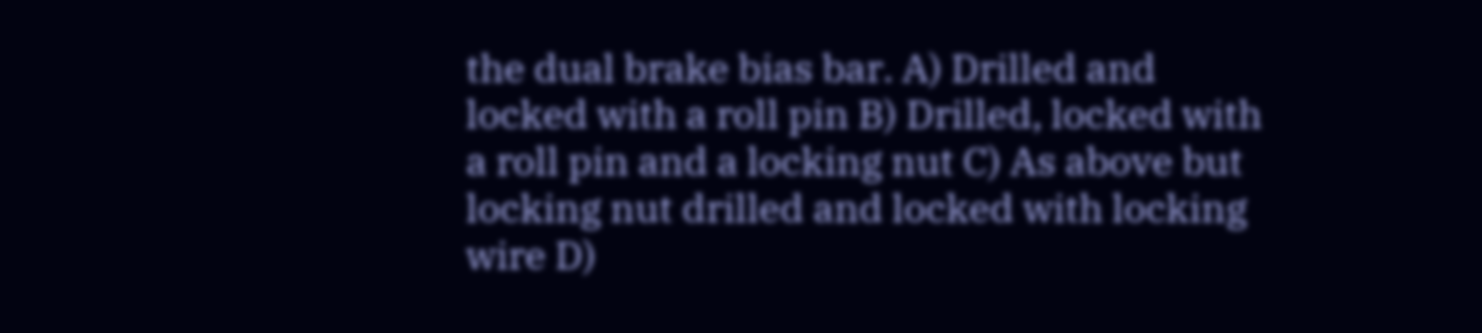the dual brake bias bar. A) Drilled and locked with a roll pin B) Drilled, locked with a roll pin and a locking nut C) As above but locking nut drilled and locked with locking wire D)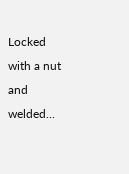Locked with a nut and welded...